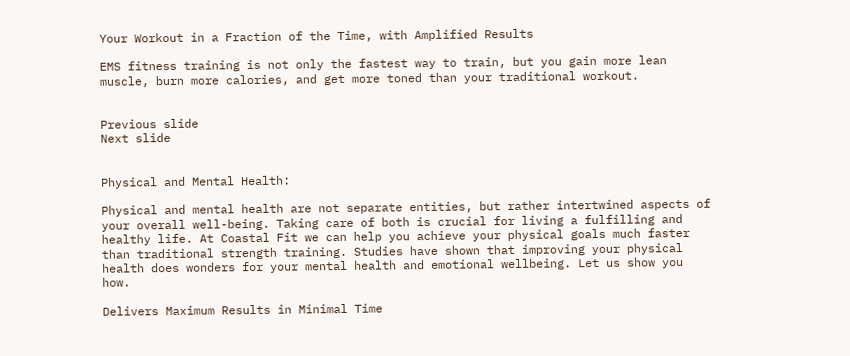Your Workout in a Fraction of the Time, with Amplified Results

EMS fitness training is not only the fastest way to train, but you gain more lean muscle, burn more calories, and get more toned than your traditional workout.


Previous slide
Next slide


Physical and Mental Health:

Physical and mental health are not separate entities, but rather intertwined aspects of your overall well-being. Taking care of both is crucial for living a fulfilling and healthy life. At Coastal Fit we can help you achieve your physical goals much faster than traditional strength training. Studies have shown that improving your physical health does wonders for your mental health and emotional wellbeing. Let us show you how.

Delivers Maximum Results in Minimal Time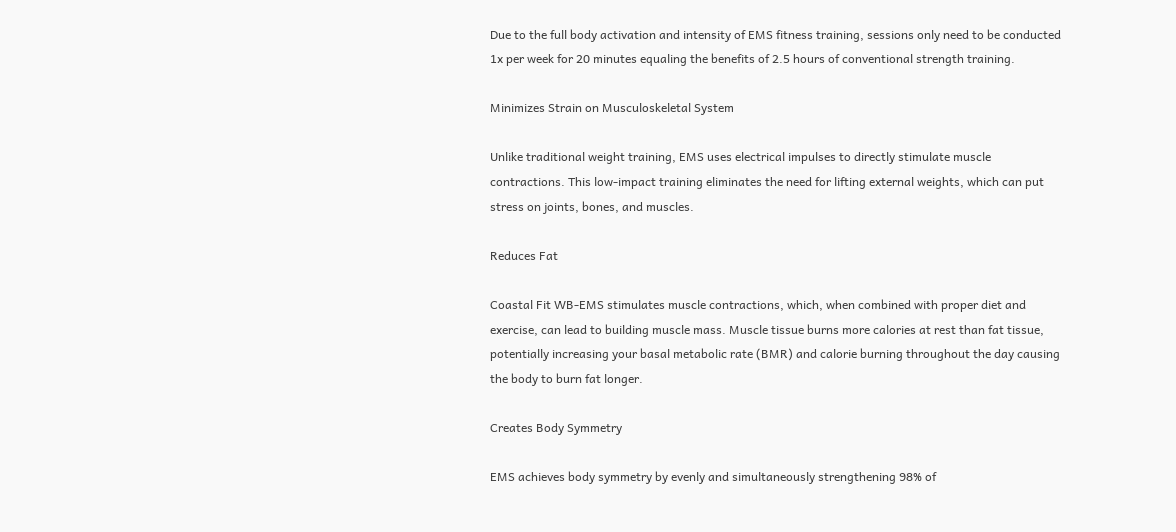Due to the full body activation and intensity of EMS fitness training, sessions only need to be conducted 1x per week for 20 minutes equaling the benefits of 2.5 hours of conventional strength training.

Minimizes Strain on Musculoskeletal System

Unlike traditional weight training, EMS uses electrical impulses to directly stimulate muscle contractions. This low-impact training eliminates the need for lifting external weights, which can put stress on joints, bones, and muscles.

Reduces Fat

Coastal Fit WB-EMS stimulates muscle contractions, which, when combined with proper diet and exercise, can lead to building muscle mass. Muscle tissue burns more calories at rest than fat tissue, potentially increasing your basal metabolic rate (BMR) and calorie burning throughout the day causing the body to burn fat longer.

Creates Body Symmetry

EMS achieves body symmetry by evenly and simultaneously strengthening 98% of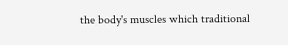the body's muscles which traditional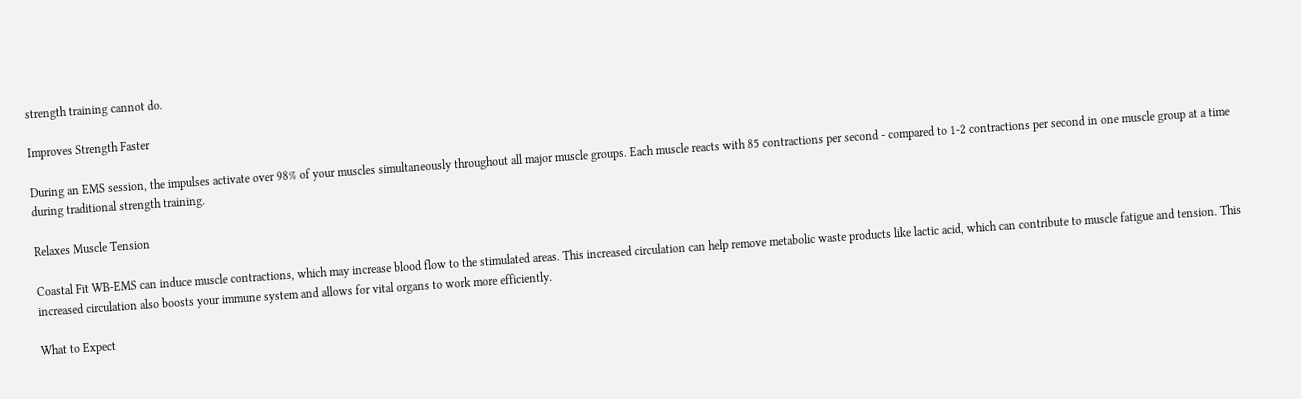strength training cannot do.

Improves Strength Faster

During an EMS session, the impulses activate over 98% of your muscles simultaneously throughout all major muscle groups. Each muscle reacts with 85 contractions per second - compared to 1-2 contractions per second in one muscle group at a time during traditional strength training.

Relaxes Muscle Tension

Coastal Fit WB-EMS can induce muscle contractions, which may increase blood flow to the stimulated areas. This increased circulation can help remove metabolic waste products like lactic acid, which can contribute to muscle fatigue and tension. This increased circulation also boosts your immune system and allows for vital organs to work more efficiently.

What to Expect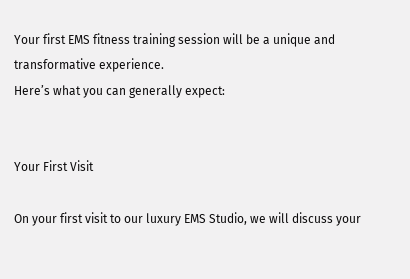Your first EMS fitness training session will be a unique and transformative experience.
Here’s what you can generally expect:


Your First Visit

On your first visit to our luxury EMS Studio, we will discuss your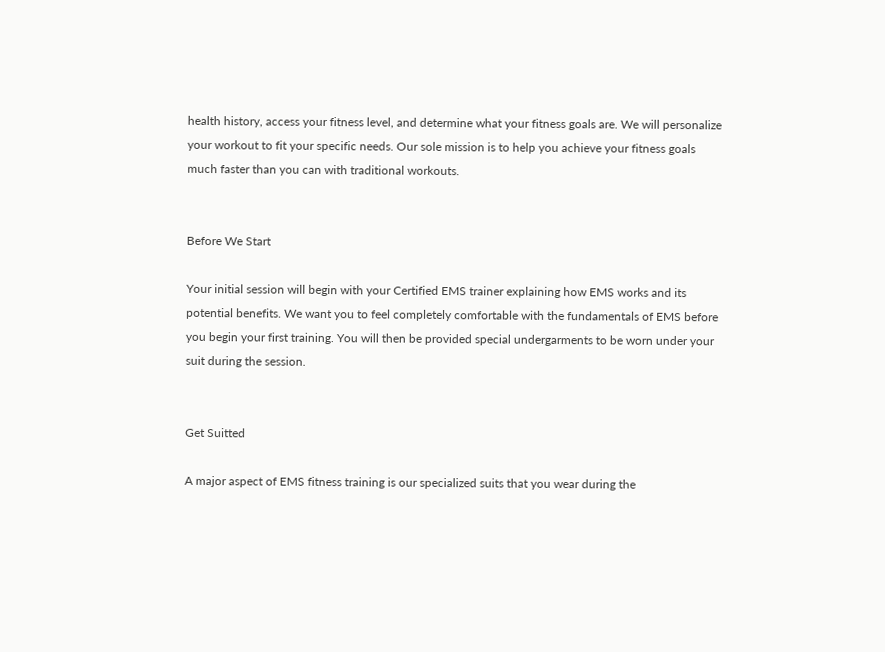health history, access your fitness level, and determine what your fitness goals are. We will personalize your workout to fit your specific needs. Our sole mission is to help you achieve your fitness goals much faster than you can with traditional workouts.


Before We Start

Your initial session will begin with your Certified EMS trainer explaining how EMS works and its potential benefits. We want you to feel completely comfortable with the fundamentals of EMS before you begin your first training. You will then be provided special undergarments to be worn under your suit during the session.


Get Suitted

A major aspect of EMS fitness training is our specialized suits that you wear during the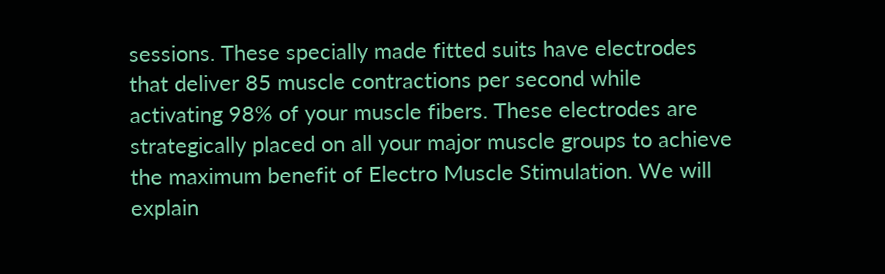sessions. These specially made fitted suits have electrodes that deliver 85 muscle contractions per second while activating 98% of your muscle fibers. These electrodes are strategically placed on all your major muscle groups to achieve the maximum benefit of Electro Muscle Stimulation. We will explain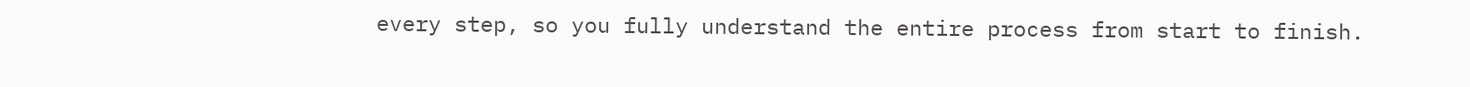every step, so you fully understand the entire process from start to finish.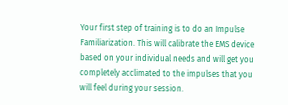Your first step of training is to do an Impulse Familiarization. This will calibrate the EMS device based on your individual needs and will get you completely acclimated to the impulses that you will feel during your session.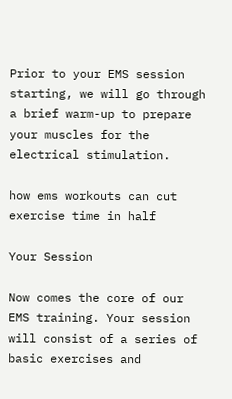Prior to your EMS session starting, we will go through a brief warm-up to prepare your muscles for the electrical stimulation.

how ems workouts can cut exercise time in half

Your Session

Now comes the core of our EMS training. Your session will consist of a series of basic exercises and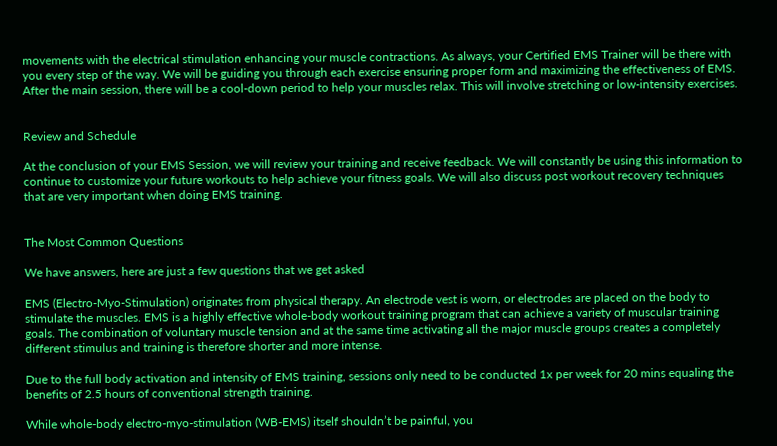movements with the electrical stimulation enhancing your muscle contractions. As always, your Certified EMS Trainer will be there with you every step of the way. We will be guiding you through each exercise ensuring proper form and maximizing the effectiveness of EMS. After the main session, there will be a cool-down period to help your muscles relax. This will involve stretching or low-intensity exercises.


Review and Schedule

At the conclusion of your EMS Session, we will review your training and receive feedback. We will constantly be using this information to continue to customize your future workouts to help achieve your fitness goals. We will also discuss post workout recovery techniques that are very important when doing EMS training.


The Most Common Questions

We have answers, here are just a few questions that we get asked

EMS (Electro-Myo-Stimulation) originates from physical therapy. An electrode vest is worn, or electrodes are placed on the body to stimulate the muscles. EMS is a highly effective whole-body workout training program that can achieve a variety of muscular training goals. The combination of voluntary muscle tension and at the same time activating all the major muscle groups creates a completely different stimulus and training is therefore shorter and more intense.

Due to the full body activation and intensity of EMS training, sessions only need to be conducted 1x per week for 20 mins equaling the benefits of 2.5 hours of conventional strength training.

While whole-body electro-myo-stimulation (WB-EMS) itself shouldn’t be painful, you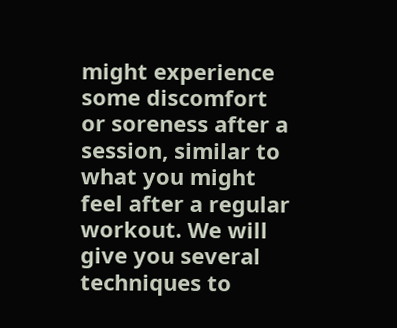might experience some discomfort or soreness after a session, similar to what you might feel after a regular workout. We will give you several techniques to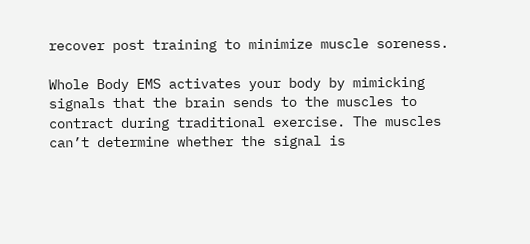recover post training to minimize muscle soreness.

Whole Body EMS activates your body by mimicking signals that the brain sends to the muscles to contract during traditional exercise. The muscles can’t determine whether the signal is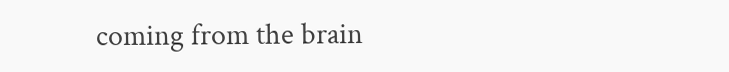coming from the brain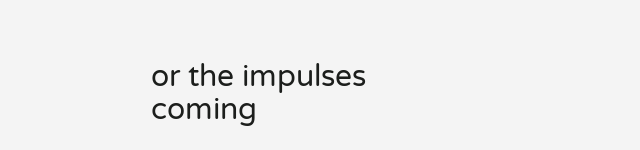or the impulses coming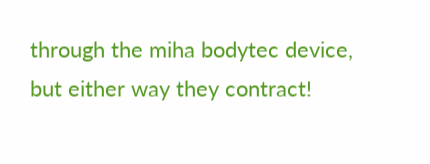through the miha bodytec device, but either way they contract!